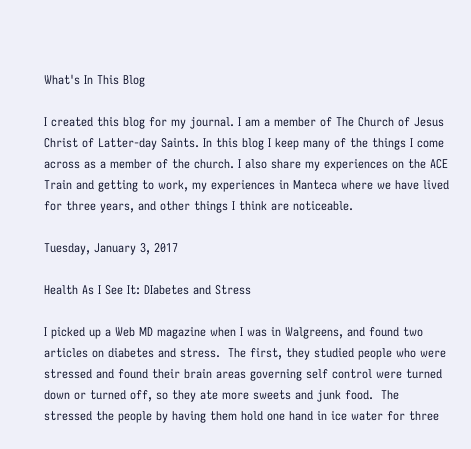What's In This Blog

I created this blog for my journal. I am a member of The Church of Jesus Christ of Latter-day Saints. In this blog I keep many of the things I come across as a member of the church. I also share my experiences on the ACE Train and getting to work, my experiences in Manteca where we have lived for three years, and other things I think are noticeable.

Tuesday, January 3, 2017

Health As I See It: DIabetes and Stress

I picked up a Web MD magazine when I was in Walgreens, and found two articles on diabetes and stress.  The first, they studied people who were stressed and found their brain areas governing self control were turned down or turned off, so they ate more sweets and junk food.  The stressed the people by having them hold one hand in ice water for three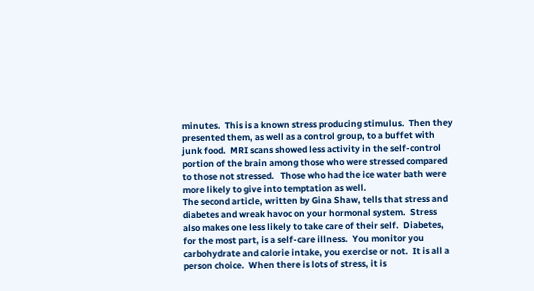minutes.  This is a known stress producing stimulus.  Then they presented them, as well as a control group, to a buffet with junk food.  MRI scans showed less activity in the self-control portion of the brain among those who were stressed compared to those not stressed.   Those who had the ice water bath were more likely to give into temptation as well.
The second article, written by Gina Shaw, tells that stress and diabetes and wreak havoc on your hormonal system.  Stress also makes one less likely to take care of their self.  Diabetes, for the most part, is a self-care illness.  You monitor you carbohydrate and calorie intake, you exercise or not.  It is all a person choice.  When there is lots of stress, it is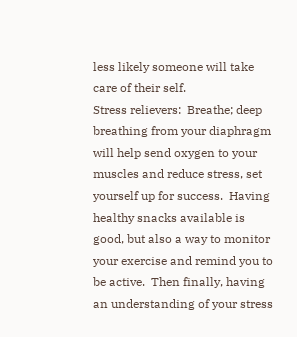less likely someone will take care of their self.
Stress relievers:  Breathe; deep breathing from your diaphragm will help send oxygen to your muscles and reduce stress, set yourself up for success.  Having healthy snacks available is good, but also a way to monitor your exercise and remind you to be active.  Then finally, having an understanding of your stress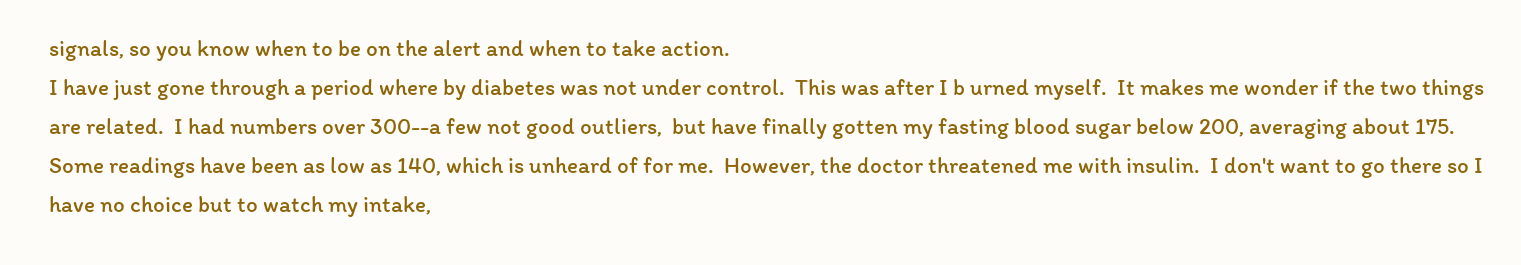signals, so you know when to be on the alert and when to take action.
I have just gone through a period where by diabetes was not under control.  This was after I b urned myself.  It makes me wonder if the two things are related.  I had numbers over 300--a few not good outliers,  but have finally gotten my fasting blood sugar below 200, averaging about 175.  Some readings have been as low as 140, which is unheard of for me.  However, the doctor threatened me with insulin.  I don't want to go there so I have no choice but to watch my intake,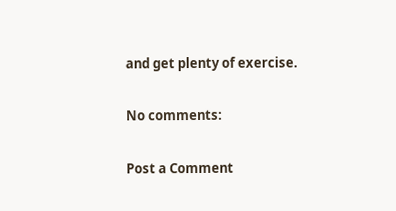and get plenty of exercise.

No comments:

Post a Comment